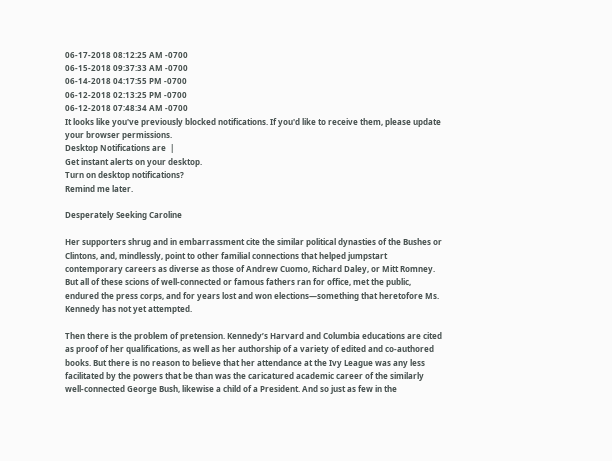06-17-2018 08:12:25 AM -0700
06-15-2018 09:37:33 AM -0700
06-14-2018 04:17:55 PM -0700
06-12-2018 02:13:25 PM -0700
06-12-2018 07:48:34 AM -0700
It looks like you've previously blocked notifications. If you'd like to receive them, please update your browser permissions.
Desktop Notifications are  |
Get instant alerts on your desktop.
Turn on desktop notifications?
Remind me later.

Desperately Seeking Caroline

Her supporters shrug and in embarrassment cite the similar political dynasties of the Bushes or Clintons, and, mindlessly, point to other familial connections that helped jumpstart contemporary careers as diverse as those of Andrew Cuomo, Richard Daley, or Mitt Romney. But all of these scions of well-connected or famous fathers ran for office, met the public, endured the press corps, and for years lost and won elections—something that heretofore Ms. Kennedy has not yet attempted.

Then there is the problem of pretension. Kennedy’s Harvard and Columbia educations are cited as proof of her qualifications, as well as her authorship of a variety of edited and co-authored books. But there is no reason to believe that her attendance at the Ivy League was any less facilitated by the powers that be than was the caricatured academic career of the similarly well-connected George Bush, likewise a child of a President. And so just as few in the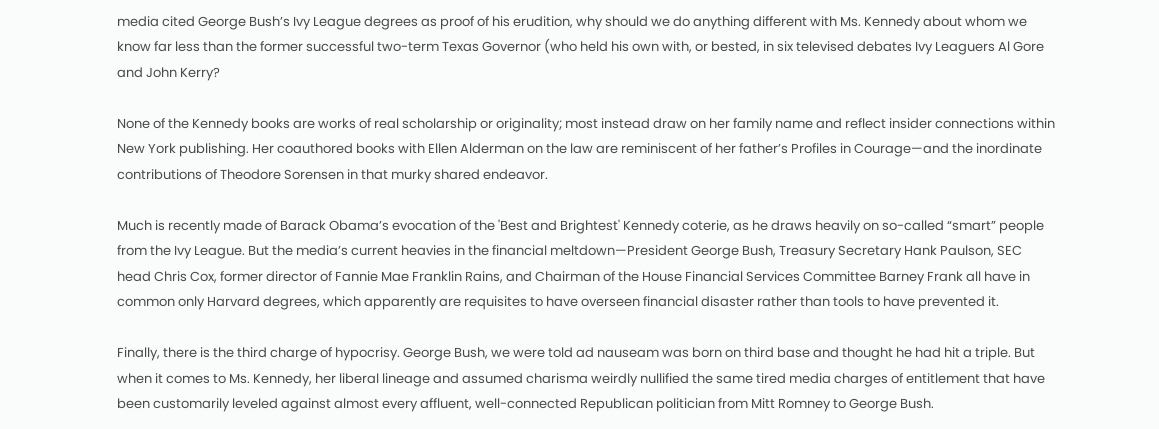media cited George Bush’s Ivy League degrees as proof of his erudition, why should we do anything different with Ms. Kennedy about whom we know far less than the former successful two-term Texas Governor (who held his own with, or bested, in six televised debates Ivy Leaguers Al Gore and John Kerry?

None of the Kennedy books are works of real scholarship or originality; most instead draw on her family name and reflect insider connections within New York publishing. Her coauthored books with Ellen Alderman on the law are reminiscent of her father’s Profiles in Courage—and the inordinate contributions of Theodore Sorensen in that murky shared endeavor.

Much is recently made of Barack Obama’s evocation of the 'Best and Brightest' Kennedy coterie, as he draws heavily on so-called “smart” people from the Ivy League. But the media’s current heavies in the financial meltdown—President George Bush, Treasury Secretary Hank Paulson, SEC head Chris Cox, former director of Fannie Mae Franklin Rains, and Chairman of the House Financial Services Committee Barney Frank all have in common only Harvard degrees, which apparently are requisites to have overseen financial disaster rather than tools to have prevented it.

Finally, there is the third charge of hypocrisy. George Bush, we were told ad nauseam was born on third base and thought he had hit a triple. But when it comes to Ms. Kennedy, her liberal lineage and assumed charisma weirdly nullified the same tired media charges of entitlement that have been customarily leveled against almost every affluent, well-connected Republican politician from Mitt Romney to George Bush.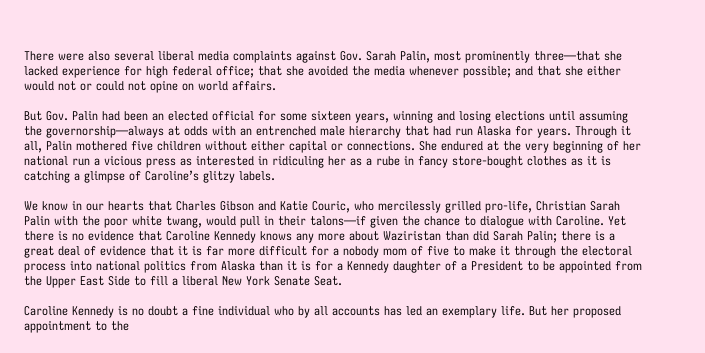There were also several liberal media complaints against Gov. Sarah Palin, most prominently three—that she lacked experience for high federal office; that she avoided the media whenever possible; and that she either would not or could not opine on world affairs.

But Gov. Palin had been an elected official for some sixteen years, winning and losing elections until assuming the governorship—always at odds with an entrenched male hierarchy that had run Alaska for years. Through it all, Palin mothered five children without either capital or connections. She endured at the very beginning of her national run a vicious press as interested in ridiculing her as a rube in fancy store-bought clothes as it is catching a glimpse of Caroline’s glitzy labels.

We know in our hearts that Charles Gibson and Katie Couric, who mercilessly grilled pro-life, Christian Sarah Palin with the poor white twang, would pull in their talons—if given the chance to dialogue with Caroline. Yet there is no evidence that Caroline Kennedy knows any more about Waziristan than did Sarah Palin; there is a great deal of evidence that it is far more difficult for a nobody mom of five to make it through the electoral process into national politics from Alaska than it is for a Kennedy daughter of a President to be appointed from the Upper East Side to fill a liberal New York Senate Seat.

Caroline Kennedy is no doubt a fine individual who by all accounts has led an exemplary life. But her proposed appointment to the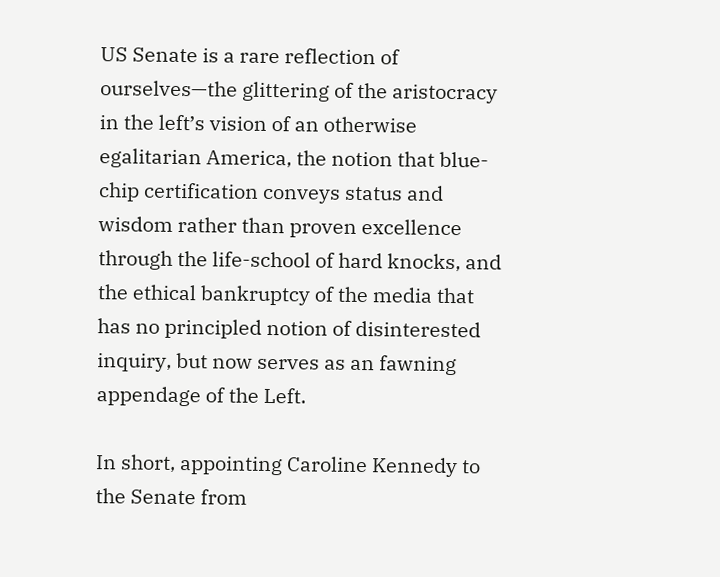US Senate is a rare reflection of ourselves—the glittering of the aristocracy in the left’s vision of an otherwise egalitarian America, the notion that blue-chip certification conveys status and wisdom rather than proven excellence through the life-school of hard knocks, and the ethical bankruptcy of the media that has no principled notion of disinterested inquiry, but now serves as an fawning appendage of the Left.

In short, appointing Caroline Kennedy to the Senate from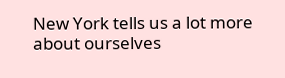New York tells us a lot more about ourselves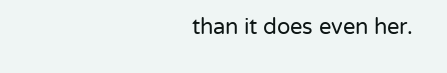than it does even her.